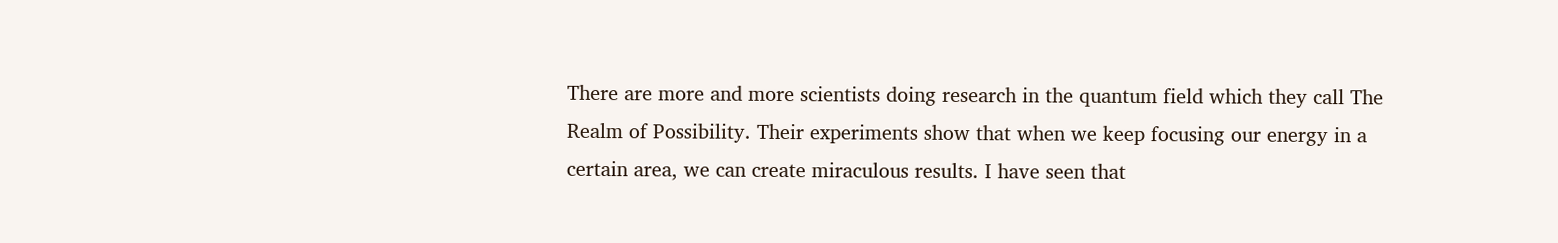There are more and more scientists doing research in the quantum field which they call The Realm of Possibility. Their experiments show that when we keep focusing our energy in a certain area, we can create miraculous results. I have seen that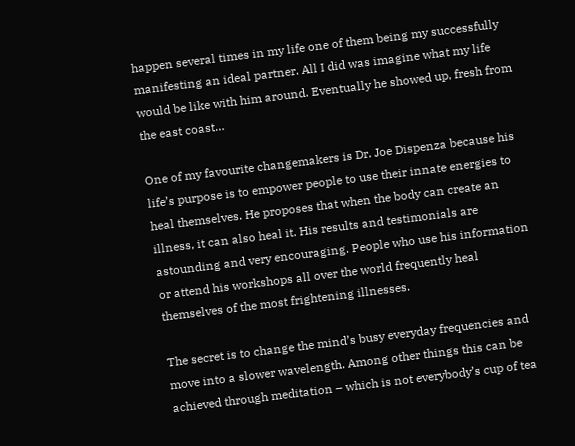happen several times in my life one of them being my successfully manifesting an ideal partner. All I did was imagine what my life would be like with him around. Eventually he showed up, fresh from the east coast…

One of my favourite changemakers is Dr. Joe Dispenza because his life’s purpose is to empower people to use their innate energies to heal themselves. He proposes that when the body can create an illness, it can also heal it. His results and testimonials are astounding and very encouraging. People who use his information or attend his workshops all over the world frequently heal themselves of the most frightening illnesses.

The secret is to change the mind’s busy everyday frequencies and move into a slower wavelength. Among other things this can be achieved through meditation – which is not everybody’s cup of tea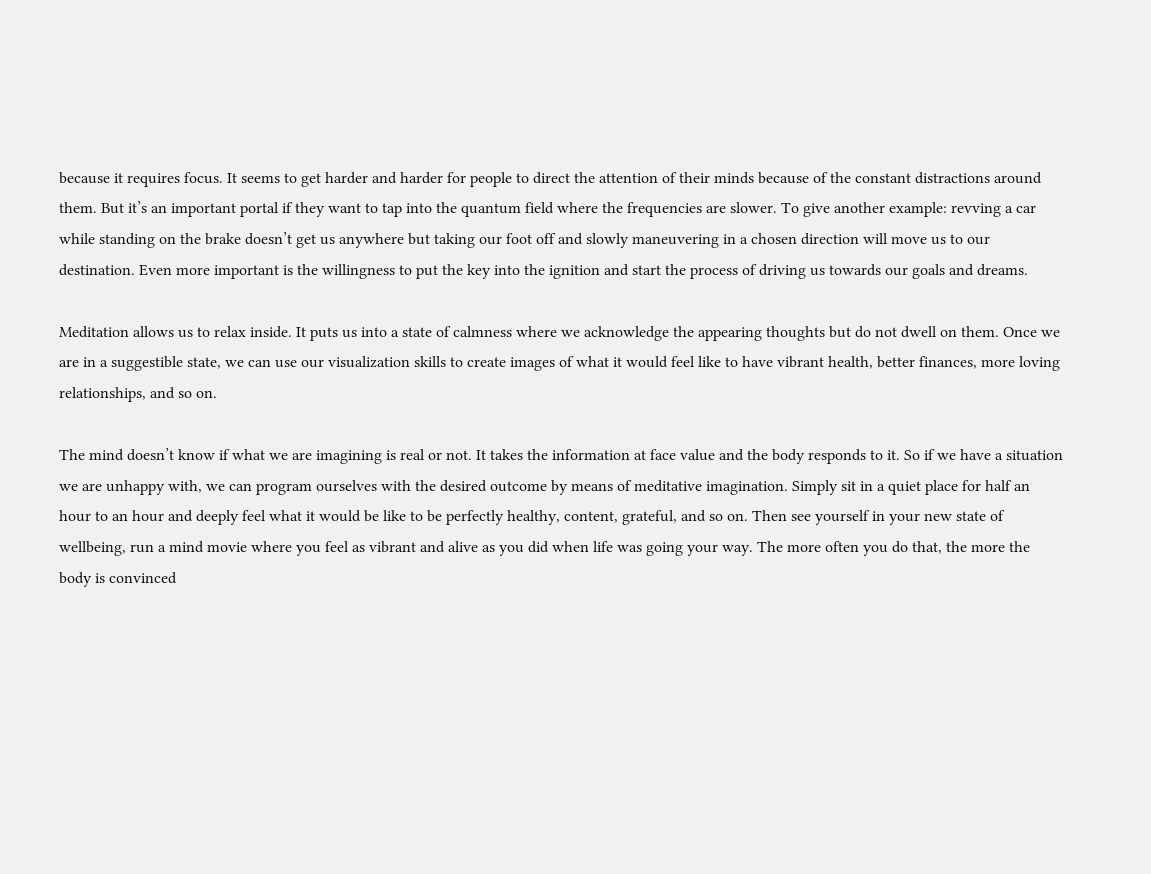because it requires focus. It seems to get harder and harder for people to direct the attention of their minds because of the constant distractions around them. But it’s an important portal if they want to tap into the quantum field where the frequencies are slower. To give another example: revving a car while standing on the brake doesn’t get us anywhere but taking our foot off and slowly maneuvering in a chosen direction will move us to our destination. Even more important is the willingness to put the key into the ignition and start the process of driving us towards our goals and dreams.

Meditation allows us to relax inside. It puts us into a state of calmness where we acknowledge the appearing thoughts but do not dwell on them. Once we are in a suggestible state, we can use our visualization skills to create images of what it would feel like to have vibrant health, better finances, more loving relationships, and so on.

The mind doesn’t know if what we are imagining is real or not. It takes the information at face value and the body responds to it. So if we have a situation we are unhappy with, we can program ourselves with the desired outcome by means of meditative imagination. Simply sit in a quiet place for half an hour to an hour and deeply feel what it would be like to be perfectly healthy, content, grateful, and so on. Then see yourself in your new state of wellbeing, run a mind movie where you feel as vibrant and alive as you did when life was going your way. The more often you do that, the more the body is convinced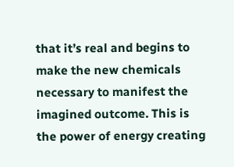that it’s real and begins to make the new chemicals necessary to manifest the imagined outcome. This is the power of energy creating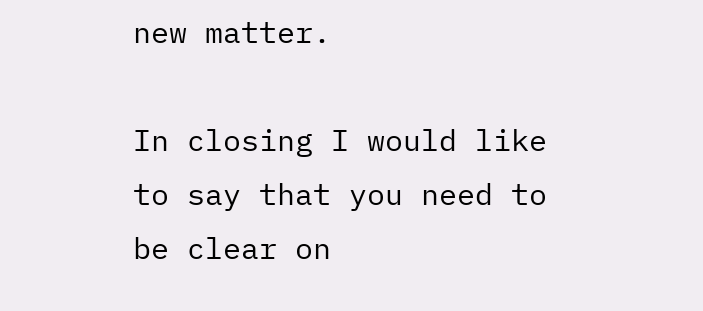new matter.

In closing I would like to say that you need to be clear on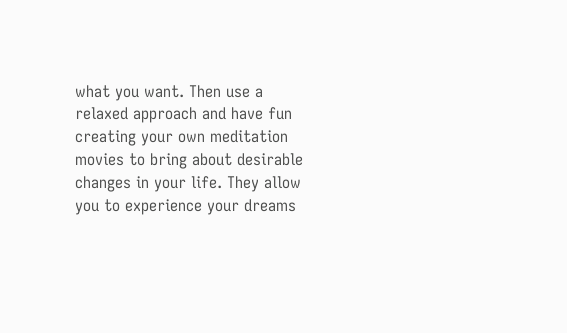what you want. Then use a relaxed approach and have fun creating your own meditation movies to bring about desirable changes in your life. They allow you to experience your dreams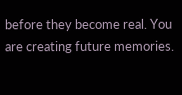before they become real. You are creating future memories.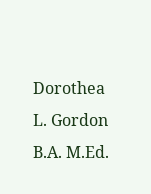Dorothea L. Gordon B.A. M.Ed.